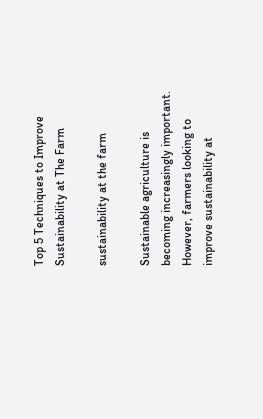Top 5 Techniques to Improve Sustainability at The Farm

sustainability at the farm

Sustainable agriculture is becoming increasingly important. However, farmers looking to improve sustainability at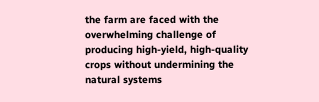the farm are faced with the overwhelming challenge of producing high-yield, high-quality crops without undermining the natural systems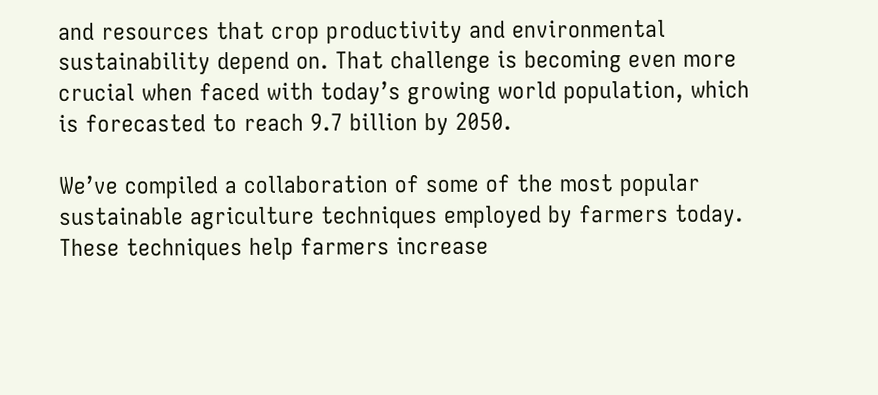and resources that crop productivity and environmental sustainability depend on. That challenge is becoming even more crucial when faced with today’s growing world population, which is forecasted to reach 9.7 billion by 2050.

We’ve compiled a collaboration of some of the most popular sustainable agriculture techniques employed by farmers today. These techniques help farmers increase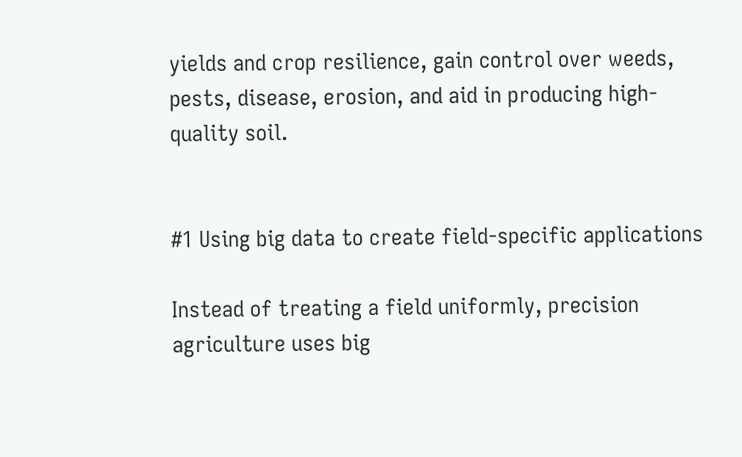yields and crop resilience, gain control over weeds, pests, disease, erosion, and aid in producing high-quality soil.


#1 Using big data to create field-specific applications

Instead of treating a field uniformly, precision agriculture uses big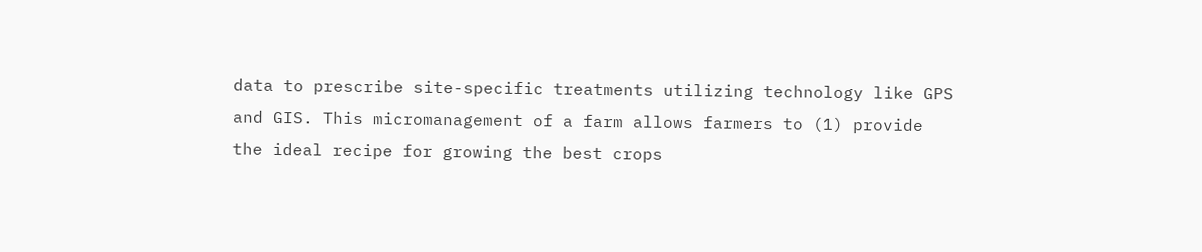data to prescribe site-specific treatments utilizing technology like GPS and GIS. This micromanagement of a farm allows farmers to (1) provide the ideal recipe for growing the best crops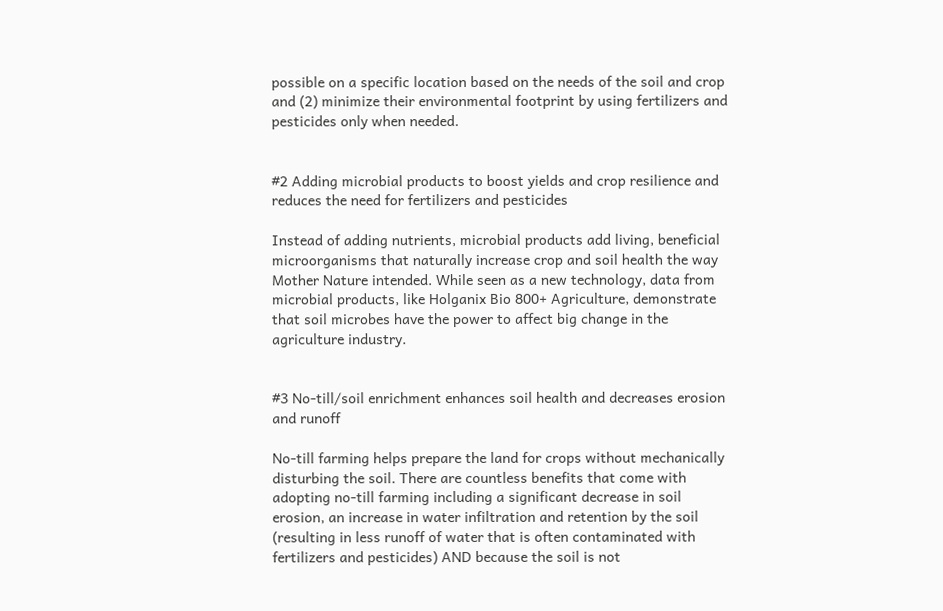possible on a specific location based on the needs of the soil and crop and (2) minimize their environmental footprint by using fertilizers and pesticides only when needed.


#2 Adding microbial products to boost yields and crop resilience and reduces the need for fertilizers and pesticides

Instead of adding nutrients, microbial products add living, beneficial microorganisms that naturally increase crop and soil health the way Mother Nature intended. While seen as a new technology, data from microbial products, like Holganix Bio 800+ Agriculture, demonstrate that soil microbes have the power to affect big change in the agriculture industry.


#3 No-till/soil enrichment enhances soil health and decreases erosion and runoff

No-till farming helps prepare the land for crops without mechanically disturbing the soil. There are countless benefits that come with adopting no-till farming including a significant decrease in soil erosion, an increase in water infiltration and retention by the soil (resulting in less runoff of water that is often contaminated with fertilizers and pesticides) AND because the soil is not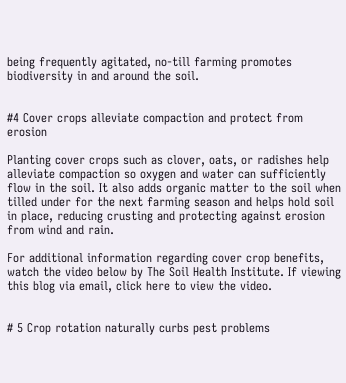being frequently agitated, no-till farming promotes biodiversity in and around the soil.


#4 Cover crops alleviate compaction and protect from erosion

Planting cover crops such as clover, oats, or radishes help alleviate compaction so oxygen and water can sufficiently flow in the soil. It also adds organic matter to the soil when tilled under for the next farming season and helps hold soil in place, reducing crusting and protecting against erosion from wind and rain.

For additional information regarding cover crop benefits, watch the video below by The Soil Health Institute. If viewing this blog via email, click here to view the video.


# 5 Crop rotation naturally curbs pest problems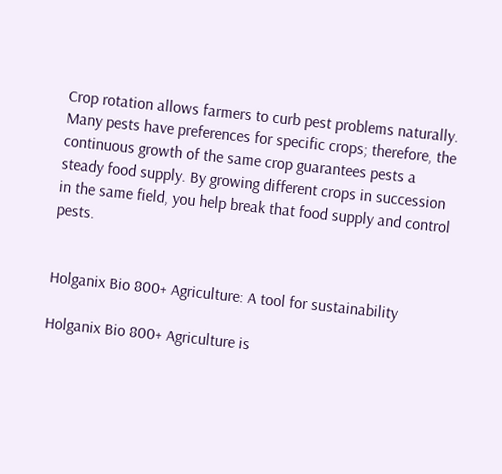Crop rotation allows farmers to curb pest problems naturally. Many pests have preferences for specific crops; therefore, the continuous growth of the same crop guarantees pests a steady food supply. By growing different crops in succession in the same field, you help break that food supply and control pests.


Holganix Bio 800+ Agriculture: A tool for sustainability

Holganix Bio 800+ Agriculture is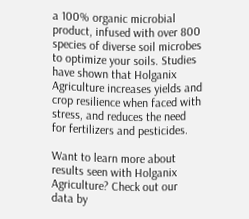a 100% organic microbial product, infused with over 800 species of diverse soil microbes to optimize your soils. Studies have shown that Holganix Agriculture increases yields and crop resilience when faced with stress, and reduces the need for fertilizers and pesticides.

Want to learn more about results seen with Holganix Agriculture? Check out our data by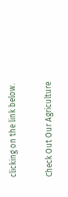clicking on the link below.

Check Out Our Agriculture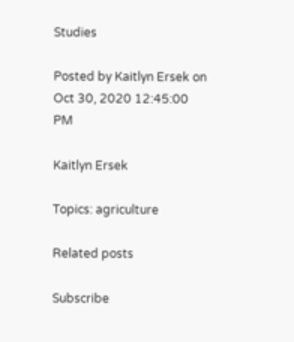Studies

Posted by Kaitlyn Ersek on Oct 30, 2020 12:45:00 PM

Kaitlyn Ersek

Topics: agriculture

Related posts

Subscribe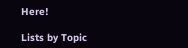Here!

Lists by Topic